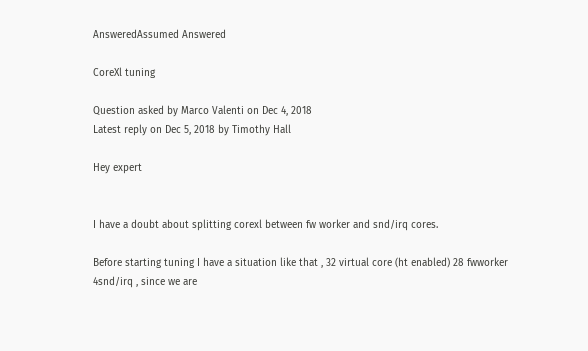AnsweredAssumed Answered

CoreXl tuning

Question asked by Marco Valenti on Dec 4, 2018
Latest reply on Dec 5, 2018 by Timothy Hall

Hey expert


I have a doubt about splitting corexl between fw worker and snd/irq cores.

Before starting tuning I have a situation like that , 32 virtual core (ht enabled) 28 fwworker 4snd/irq , since we are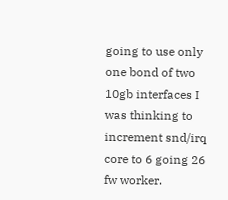going to use only one bond of two 10gb interfaces I was thinking to increment snd/irq core to 6 going 26 fw worker.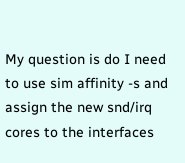My question is do I need to use sim affinity -s and assign the new snd/irq cores to the interfaces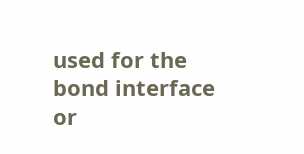used for the bond interface  or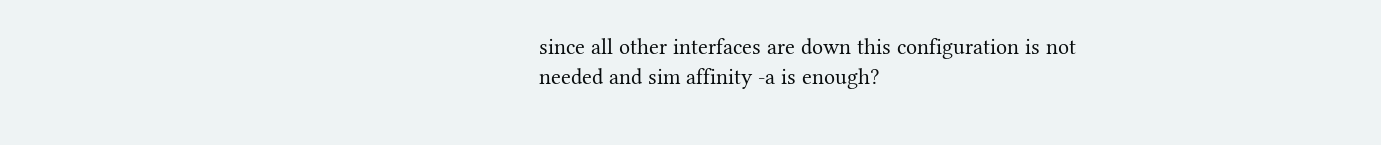since all other interfaces are down this configuration is not needed and sim affinity -a is enough?